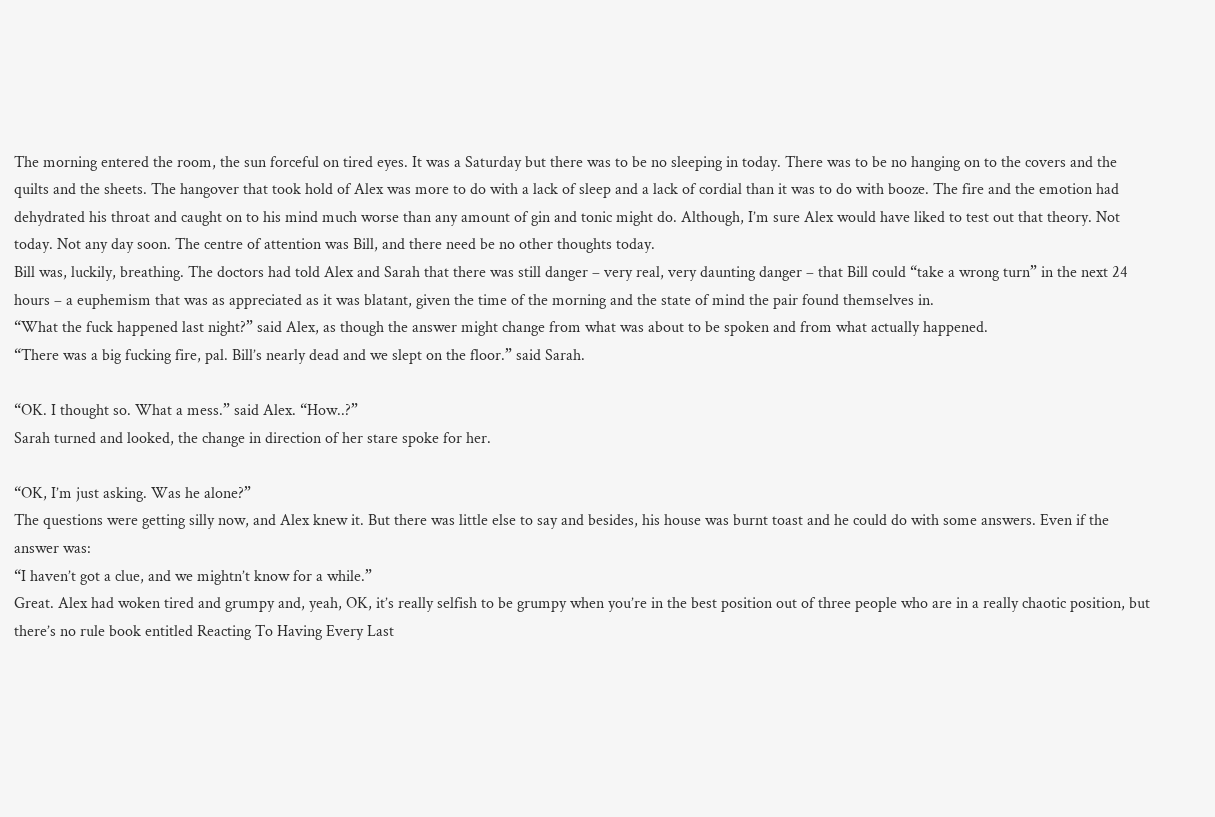The morning entered the room, the sun forceful on tired eyes. It was a Saturday but there was to be no sleeping in today. There was to be no hanging on to the covers and the quilts and the sheets. The hangover that took hold of Alex was more to do with a lack of sleep and a lack of cordial than it was to do with booze. The fire and the emotion had dehydrated his throat and caught on to his mind much worse than any amount of gin and tonic might do. Although, I’m sure Alex would have liked to test out that theory. Not today. Not any day soon. The centre of attention was Bill, and there need be no other thoughts today.
Bill was, luckily, breathing. The doctors had told Alex and Sarah that there was still danger – very real, very daunting danger – that Bill could “take a wrong turn” in the next 24 hours – a euphemism that was as appreciated as it was blatant, given the time of the morning and the state of mind the pair found themselves in.
“What the fuck happened last night?” said Alex, as though the answer might change from what was about to be spoken and from what actually happened.
“There was a big fucking fire, pal. Bill’s nearly dead and we slept on the floor.” said Sarah.

“OK. I thought so. What a mess.” said Alex. “How..?”
Sarah turned and looked, the change in direction of her stare spoke for her.

“OK, I’m just asking. Was he alone?”
The questions were getting silly now, and Alex knew it. But there was little else to say and besides, his house was burnt toast and he could do with some answers. Even if the answer was:
“I haven’t got a clue, and we mightn’t know for a while.”
Great. Alex had woken tired and grumpy and, yeah, OK, it’s really selfish to be grumpy when you’re in the best position out of three people who are in a really chaotic position, but there’s no rule book entitled Reacting To Having Every Last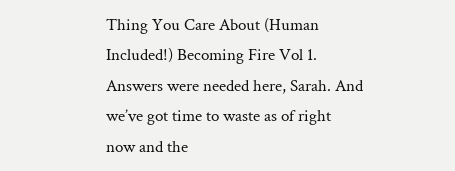Thing You Care About (Human Included!) Becoming Fire Vol 1. Answers were needed here, Sarah. And we’ve got time to waste as of right now and the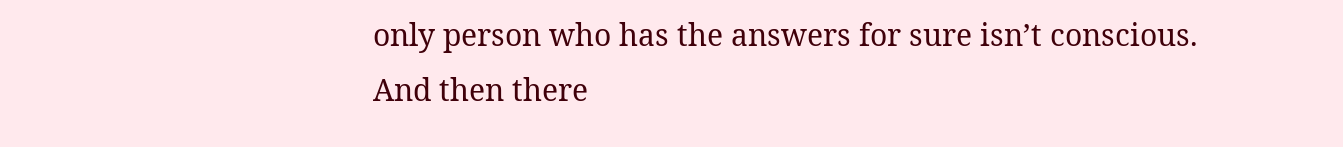only person who has the answers for sure isn’t conscious.
And then there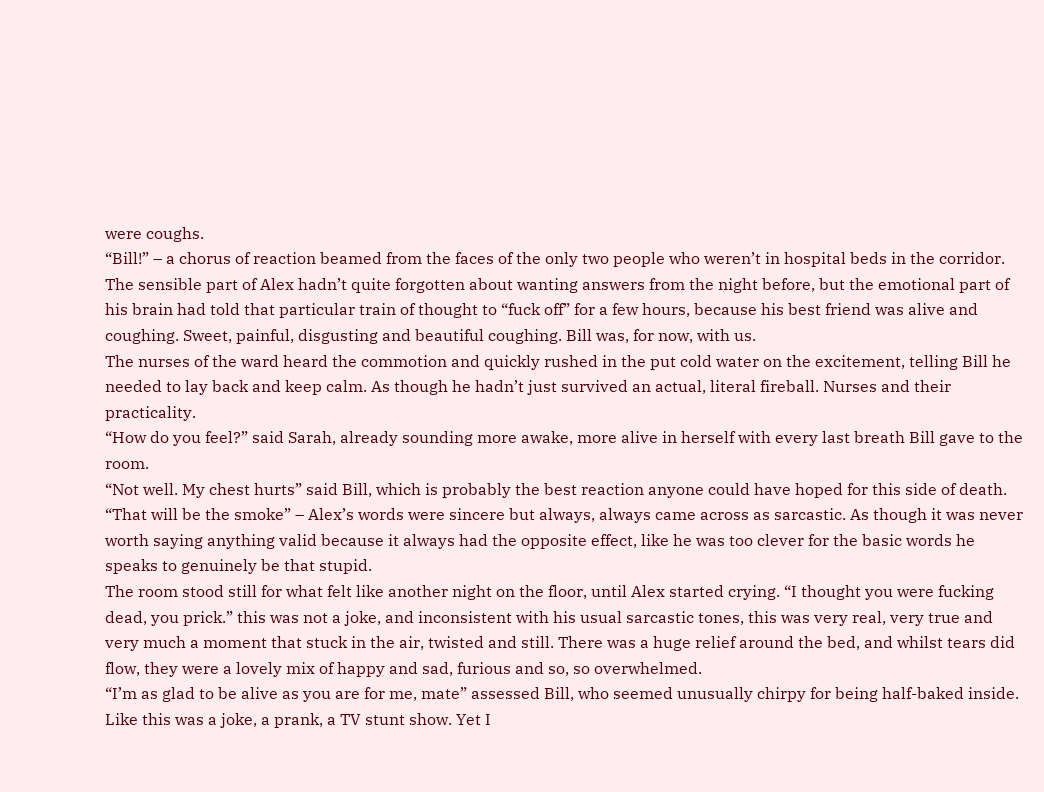were coughs.
“Bill!” – a chorus of reaction beamed from the faces of the only two people who weren’t in hospital beds in the corridor. The sensible part of Alex hadn’t quite forgotten about wanting answers from the night before, but the emotional part of his brain had told that particular train of thought to “fuck off” for a few hours, because his best friend was alive and coughing. Sweet, painful, disgusting and beautiful coughing. Bill was, for now, with us.
The nurses of the ward heard the commotion and quickly rushed in the put cold water on the excitement, telling Bill he needed to lay back and keep calm. As though he hadn’t just survived an actual, literal fireball. Nurses and their practicality.
“How do you feel?” said Sarah, already sounding more awake, more alive in herself with every last breath Bill gave to the room.
“Not well. My chest hurts” said Bill, which is probably the best reaction anyone could have hoped for this side of death.
“That will be the smoke” – Alex’s words were sincere but always, always came across as sarcastic. As though it was never worth saying anything valid because it always had the opposite effect, like he was too clever for the basic words he speaks to genuinely be that stupid.
The room stood still for what felt like another night on the floor, until Alex started crying. “I thought you were fucking dead, you prick.” this was not a joke, and inconsistent with his usual sarcastic tones, this was very real, very true and very much a moment that stuck in the air, twisted and still. There was a huge relief around the bed, and whilst tears did flow, they were a lovely mix of happy and sad, furious and so, so overwhelmed.
“I’m as glad to be alive as you are for me, mate” assessed Bill, who seemed unusually chirpy for being half-baked inside. Like this was a joke, a prank, a TV stunt show. Yet I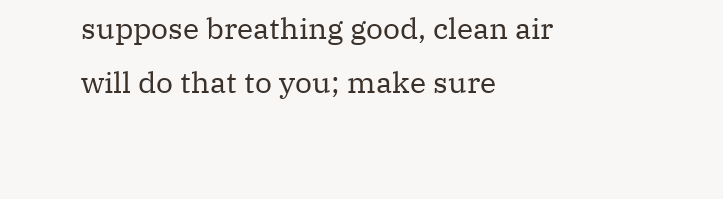suppose breathing good, clean air will do that to you; make sure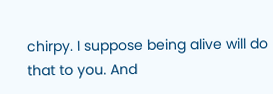chirpy. I suppose being alive will do that to you. And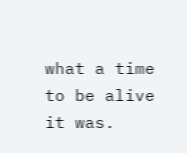what a time to be alive it was.